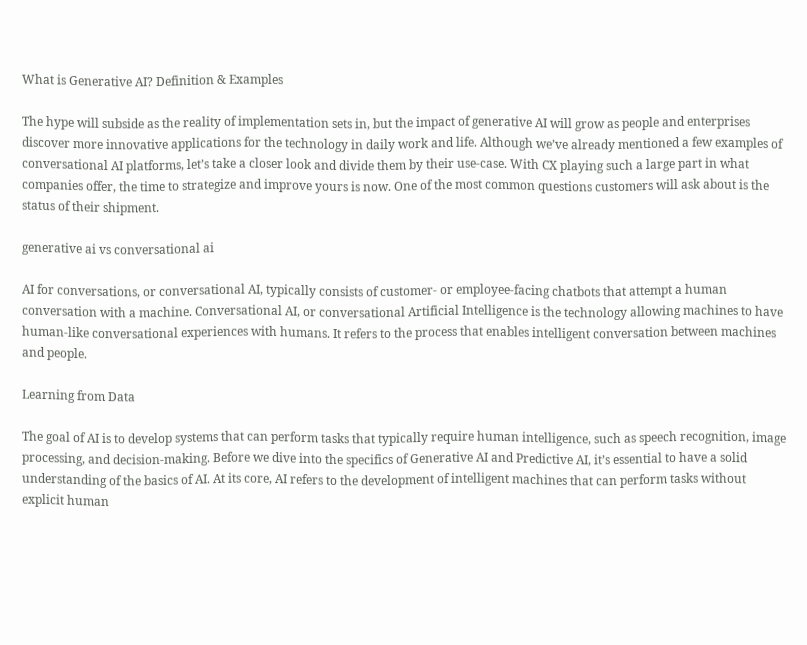What is Generative AI? Definition & Examples

The hype will subside as the reality of implementation sets in, but the impact of generative AI will grow as people and enterprises discover more innovative applications for the technology in daily work and life. Although we’ve already mentioned a few examples of conversational AI platforms, let’s take a closer look and divide them by their use-case. With CX playing such a large part in what companies offer, the time to strategize and improve yours is now. One of the most common questions customers will ask about is the status of their shipment.

generative ai vs conversational ai

AI for conversations, or conversational AI, typically consists of customer- or employee-facing chatbots that attempt a human conversation with a machine. Conversational AI, or conversational Artificial Intelligence is the technology allowing machines to have human-like conversational experiences with humans. It refers to the process that enables intelligent conversation between machines and people.

Learning from Data

The goal of AI is to develop systems that can perform tasks that typically require human intelligence, such as speech recognition, image processing, and decision-making. Before we dive into the specifics of Generative AI and Predictive AI, it’s essential to have a solid understanding of the basics of AI. At its core, AI refers to the development of intelligent machines that can perform tasks without explicit human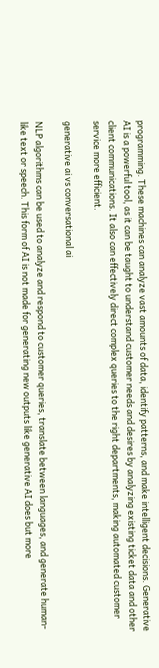programming. These machines can analyze vast amounts of data, identify patterns, and make intelligent decisions. Generative AI is a powerful tool, as it can be taught to understand customer needs and desires by analyzing existing ticket data and other client communications. It also can effectively direct complex queries to the right departments, making automated customer service more efficient.

generative ai vs conversational ai

NLP algorithms can be used to analyze and respond to customer queries, translate between languages, and generate human-like text or speech. This form of AI is not made for generating new outputs like generative AI does but more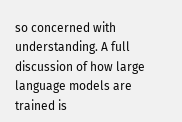so concerned with understanding. A full discussion of how large language models are trained is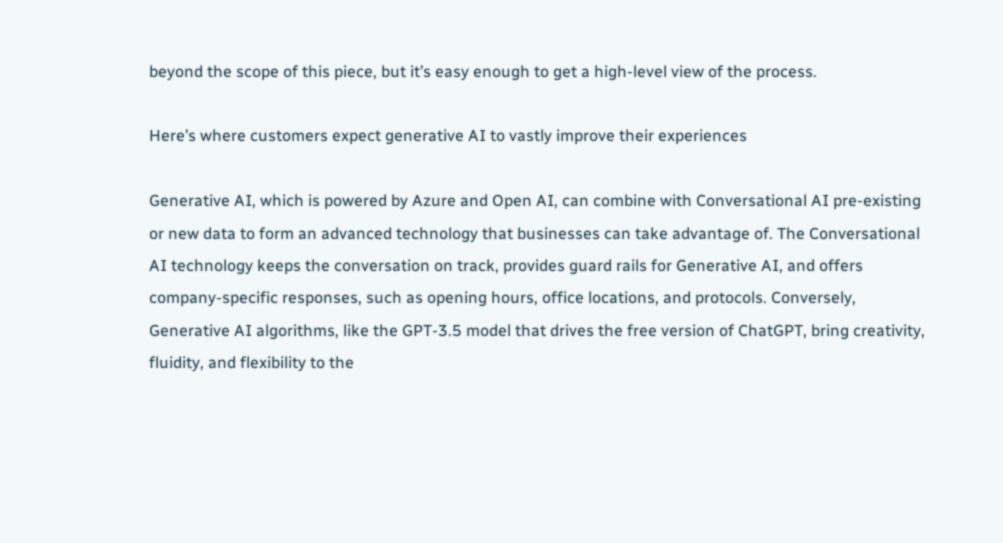beyond the scope of this piece, but it’s easy enough to get a high-level view of the process.

Here’s where customers expect generative AI to vastly improve their experiences

Generative AI, which is powered by Azure and Open AI, can combine with Conversational AI pre-existing or new data to form an advanced technology that businesses can take advantage of. The Conversational AI technology keeps the conversation on track, provides guard rails for Generative AI, and offers company-specific responses, such as opening hours, office locations, and protocols. Conversely, Generative AI algorithms, like the GPT-3.5 model that drives the free version of ChatGPT, bring creativity, fluidity, and flexibility to the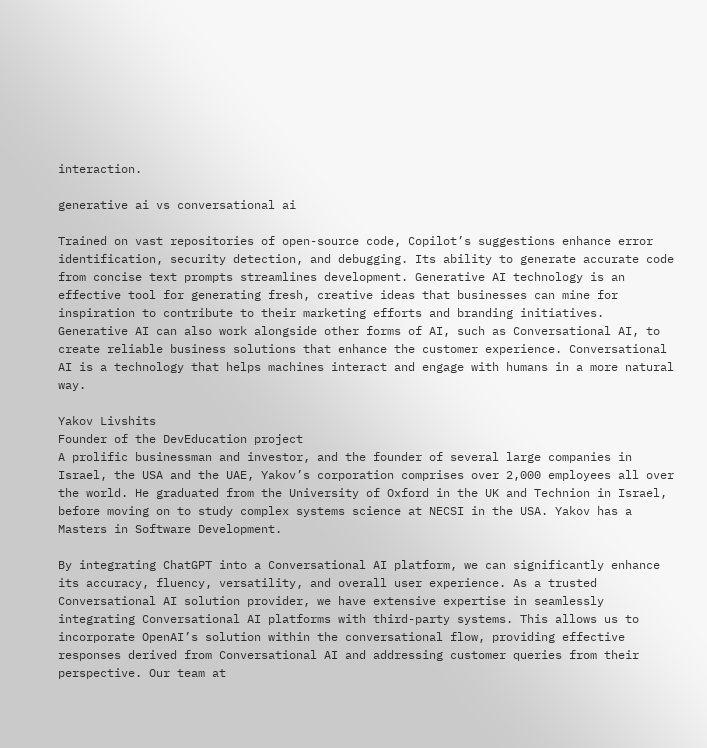interaction.

generative ai vs conversational ai

Trained on vast repositories of open-source code, Copilot’s suggestions enhance error identification, security detection, and debugging. Its ability to generate accurate code from concise text prompts streamlines development. Generative AI technology is an effective tool for generating fresh, creative ideas that businesses can mine for inspiration to contribute to their marketing efforts and branding initiatives. Generative AI can also work alongside other forms of AI, such as Conversational AI, to create reliable business solutions that enhance the customer experience. Conversational AI is a technology that helps machines interact and engage with humans in a more natural way.

Yakov Livshits
Founder of the DevEducation project
A prolific businessman and investor, and the founder of several large companies in Israel, the USA and the UAE, Yakov’s corporation comprises over 2,000 employees all over the world. He graduated from the University of Oxford in the UK and Technion in Israel, before moving on to study complex systems science at NECSI in the USA. Yakov has a Masters in Software Development.

By integrating ChatGPT into a Conversational AI platform, we can significantly enhance its accuracy, fluency, versatility, and overall user experience. As a trusted Conversational AI solution provider, we have extensive expertise in seamlessly integrating Conversational AI platforms with third-party systems. This allows us to incorporate OpenAI’s solution within the conversational flow, providing effective responses derived from Conversational AI and addressing customer queries from their perspective. Our team at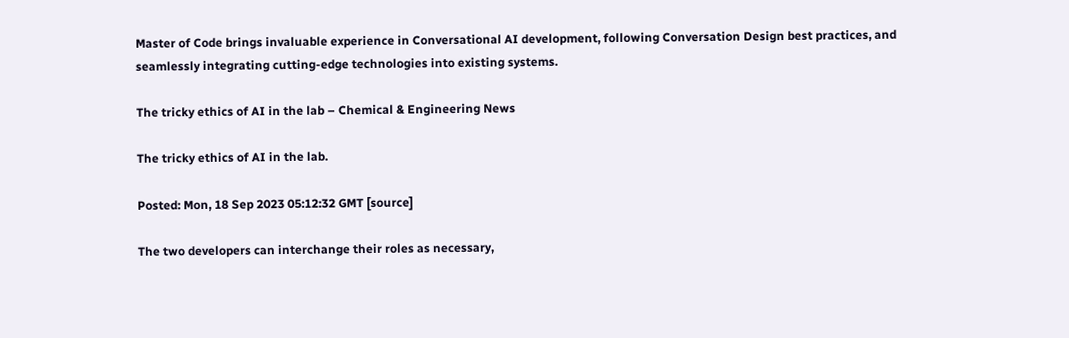Master of Code brings invaluable experience in Conversational AI development, following Conversation Design best practices, and seamlessly integrating cutting-edge technologies into existing systems.

The tricky ethics of AI in the lab – Chemical & Engineering News

The tricky ethics of AI in the lab.

Posted: Mon, 18 Sep 2023 05:12:32 GMT [source]

The two developers can interchange their roles as necessary,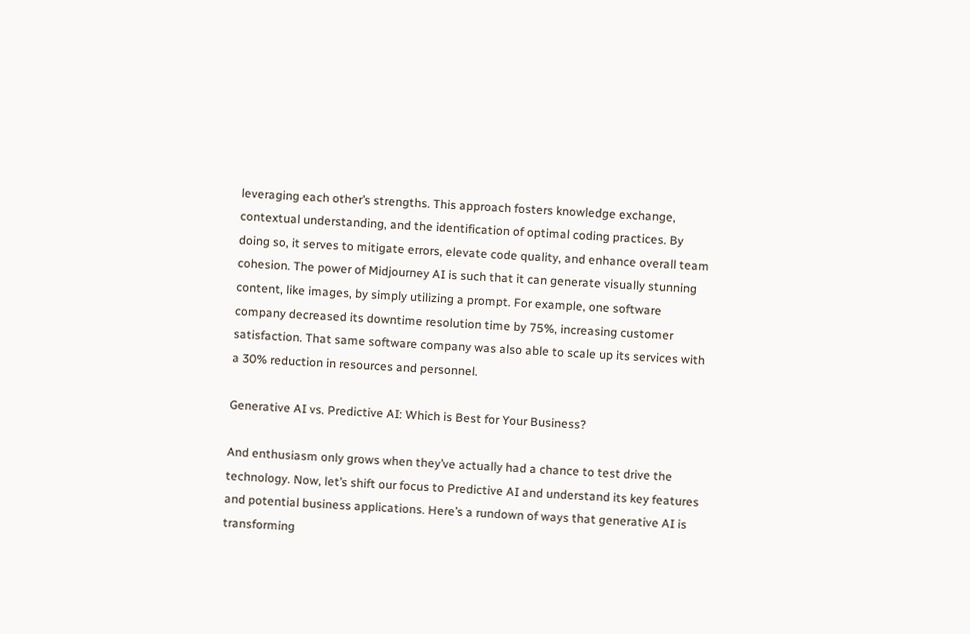leveraging each other’s strengths. This approach fosters knowledge exchange, contextual understanding, and the identification of optimal coding practices. By doing so, it serves to mitigate errors, elevate code quality, and enhance overall team cohesion. The power of Midjourney AI is such that it can generate visually stunning content, like images, by simply utilizing a prompt. For example, one software company decreased its downtime resolution time by 75%, increasing customer satisfaction. That same software company was also able to scale up its services with a 30% reduction in resources and personnel.

Generative AI vs. Predictive AI: Which is Best for Your Business?

And enthusiasm only grows when they’ve actually had a chance to test drive the technology. Now, let’s shift our focus to Predictive AI and understand its key features and potential business applications. Here’s a rundown of ways that generative AI is transforming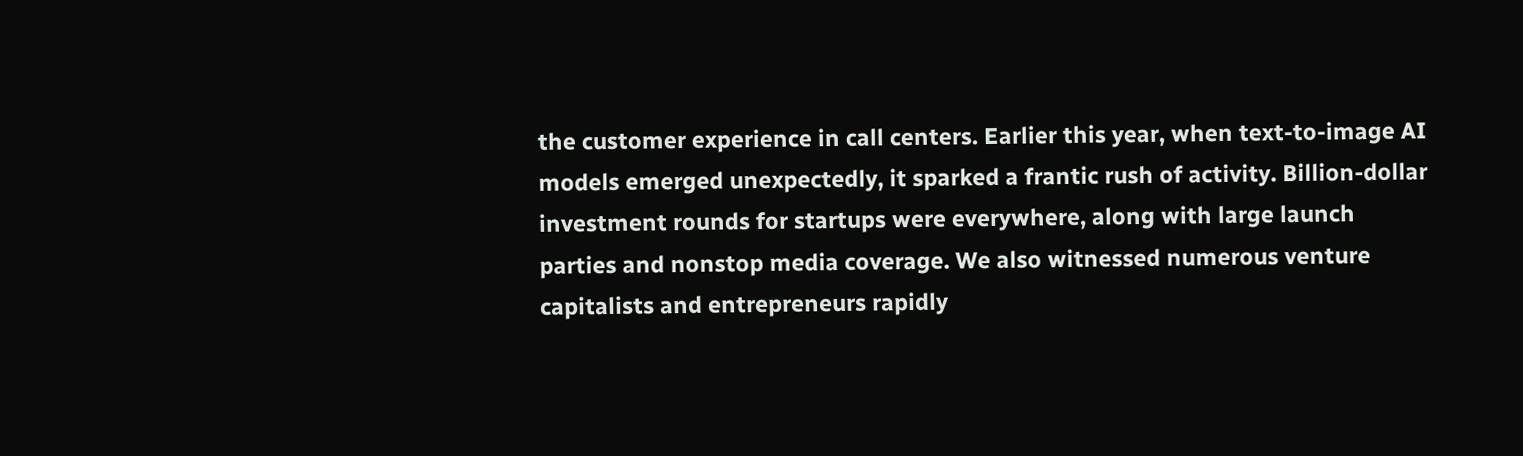the customer experience in call centers. Earlier this year, when text-to-image AI models emerged unexpectedly, it sparked a frantic rush of activity. Billion-dollar investment rounds for startups were everywhere, along with large launch parties and nonstop media coverage. We also witnessed numerous venture capitalists and entrepreneurs rapidly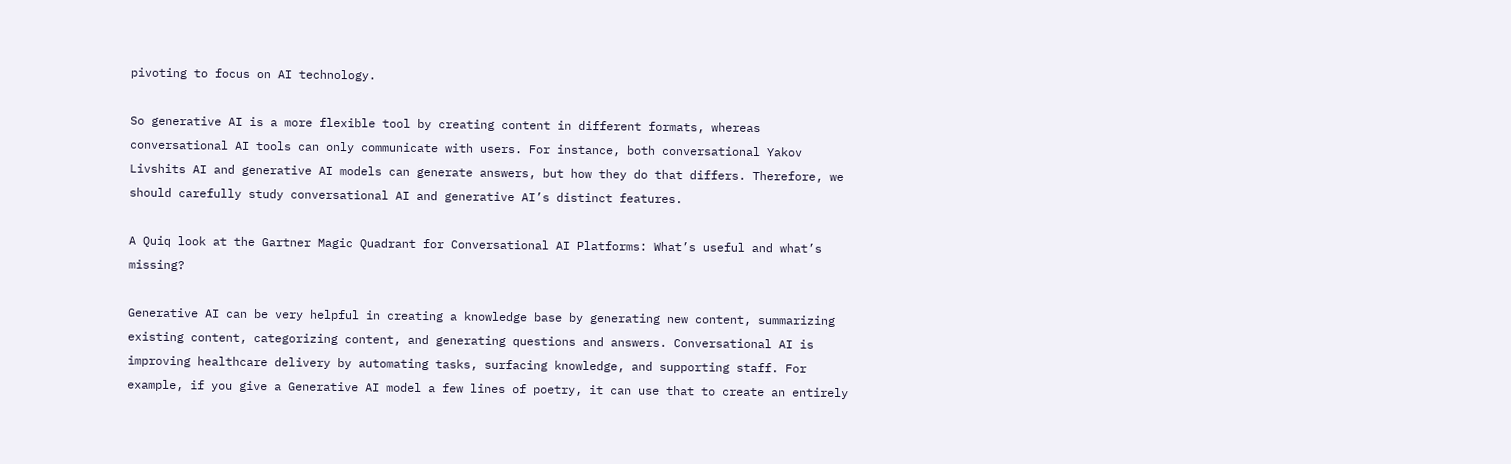pivoting to focus on AI technology.

So generative AI is a more flexible tool by creating content in different formats, whereas conversational AI tools can only communicate with users. For instance, both conversational Yakov Livshits AI and generative AI models can generate answers, but how they do that differs. Therefore, we should carefully study conversational AI and generative AI’s distinct features.

A Quiq look at the Gartner Magic Quadrant for Conversational AI Platforms: What’s useful and what’s missing?

Generative AI can be very helpful in creating a knowledge base by generating new content, summarizing existing content, categorizing content, and generating questions and answers. Conversational AI is improving healthcare delivery by automating tasks, surfacing knowledge, and supporting staff. For example, if you give a Generative AI model a few lines of poetry, it can use that to create an entirely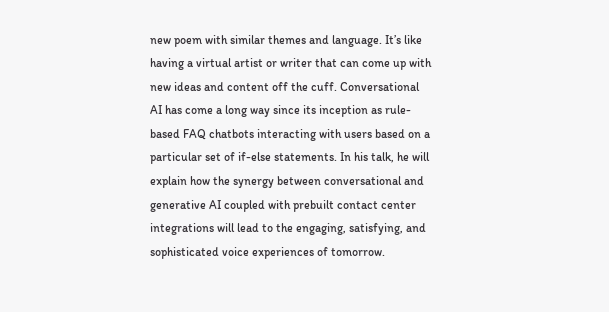new poem with similar themes and language. It’s like having a virtual artist or writer that can come up with new ideas and content off the cuff. Conversational AI has come a long way since its inception as rule-based FAQ chatbots interacting with users based on a particular set of if-else statements. In his talk, he will explain how the synergy between conversational and generative AI coupled with prebuilt contact center integrations will lead to the engaging, satisfying, and sophisticated voice experiences of tomorrow.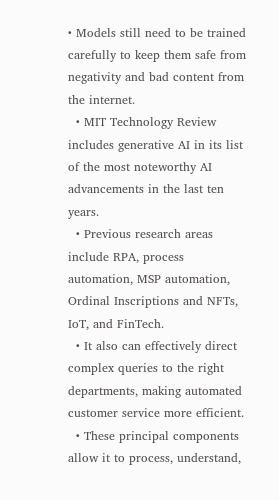• Models still need to be trained carefully to keep them safe from negativity and bad content from the internet.
  • MIT Technology Review includes generative AI in its list of the most noteworthy AI advancements in the last ten years.
  • Previous research areas include RPA, process automation, MSP automation, Ordinal Inscriptions and NFTs, IoT, and FinTech.
  • It also can effectively direct complex queries to the right departments, making automated customer service more efficient.
  • These principal components allow it to process, understand,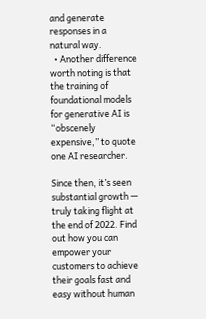and generate responses in a natural way.
  • Another difference worth noting is that the training of foundational models for generative AI is “obscenely expensive,” to quote one AI researcher.

Since then, it’s seen substantial growth — truly taking flight at the end of 2022. Find out how you can empower your customers to achieve their goals fast and easy without human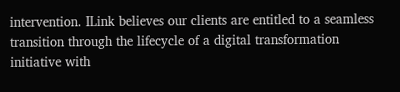intervention. ILink believes our clients are entitled to a seamless transition through the lifecycle of a digital transformation initiative with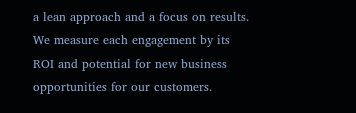a lean approach and a focus on results. We measure each engagement by its ROI and potential for new business opportunities for our customers.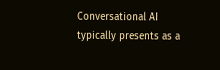Conversational AI typically presents as a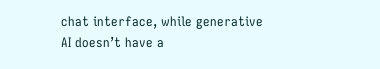chat interface, while generative AI doesn’t have a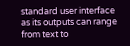standard user interface as its outputs can range from text to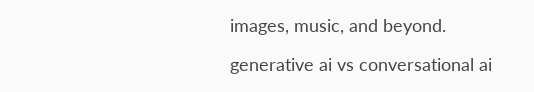images, music, and beyond.

generative ai vs conversational ai